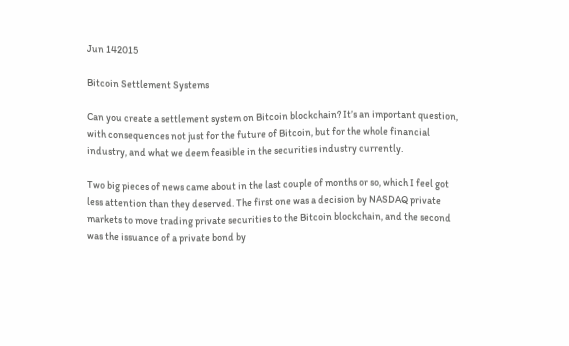Jun 142015

Bitcoin Settlement Systems

Can you create a settlement system on Bitcoin blockchain? It’s an important question, with consequences not just for the future of Bitcoin, but for the whole financial industry, and what we deem feasible in the securities industry currently.

Two big pieces of news came about in the last couple of months or so, which I feel got less attention than they deserved. The first one was a decision by NASDAQ private markets to move trading private securities to the Bitcoin blockchain, and the second was the issuance of a private bond by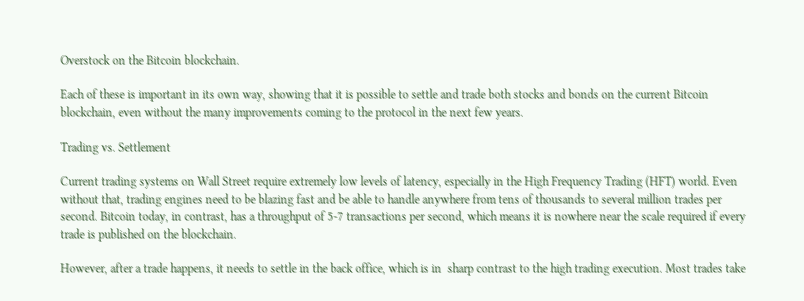Overstock on the Bitcoin blockchain.

Each of these is important in its own way, showing that it is possible to settle and trade both stocks and bonds on the current Bitcoin blockchain, even without the many improvements coming to the protocol in the next few years.

Trading vs. Settlement

Current trading systems on Wall Street require extremely low levels of latency, especially in the High Frequency Trading (HFT) world. Even without that, trading engines need to be blazing fast and be able to handle anywhere from tens of thousands to several million trades per second. Bitcoin today, in contrast, has a throughput of 5-7 transactions per second, which means it is nowhere near the scale required if every trade is published on the blockchain.

However, after a trade happens, it needs to settle in the back office, which is in  sharp contrast to the high trading execution. Most trades take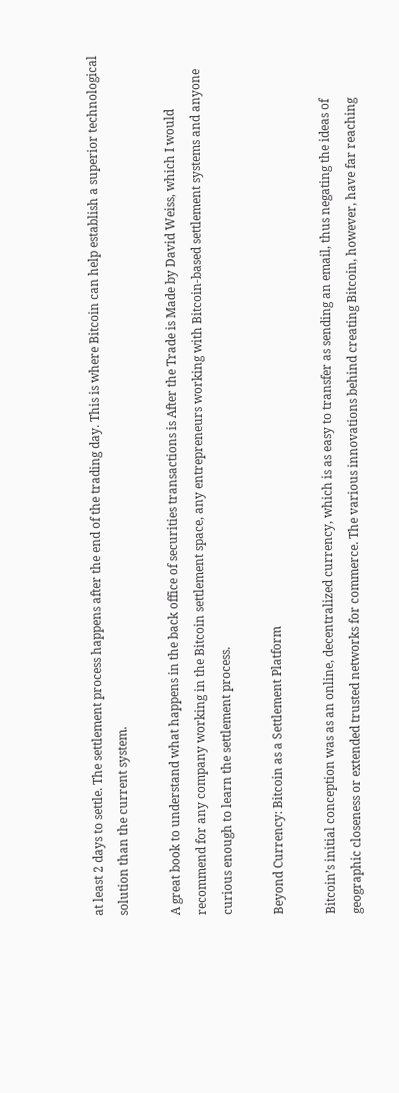at least 2 days to settle. The settlement process happens after the end of the trading day. This is where Bitcoin can help establish a superior technological solution than the current system.

A great book to understand what happens in the back office of securities transactions is After the Trade is Made by David Weiss, which I would recommend for any company working in the Bitcoin settlement space, any entrepreneurs working with Bitcoin-based settlement systems and anyone curious enough to learn the settlement process.

Beyond Currency: Bitcoin as a Settlement Platform

Bitcoin’s initial conception was as an online, decentralized currency, which is as easy to transfer as sending an email, thus negating the ideas of geographic closeness or extended trusted networks for commerce. The various innovations behind creating Bitcoin, however, have far reaching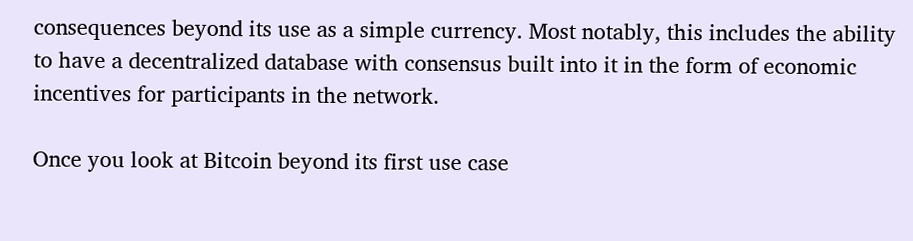consequences beyond its use as a simple currency. Most notably, this includes the ability to have a decentralized database with consensus built into it in the form of economic incentives for participants in the network.

Once you look at Bitcoin beyond its first use case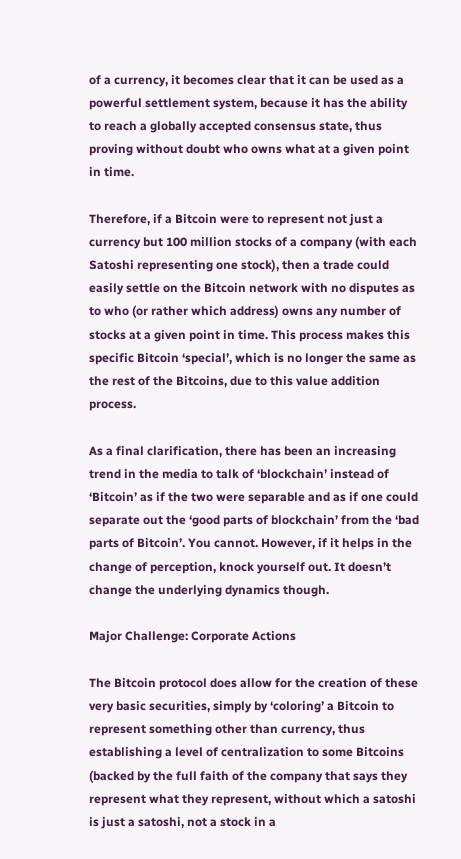of a currency, it becomes clear that it can be used as a powerful settlement system, because it has the ability to reach a globally accepted consensus state, thus proving without doubt who owns what at a given point in time.

Therefore, if a Bitcoin were to represent not just a currency but 100 million stocks of a company (with each Satoshi representing one stock), then a trade could easily settle on the Bitcoin network with no disputes as to who (or rather which address) owns any number of stocks at a given point in time. This process makes this specific Bitcoin ‘special’, which is no longer the same as the rest of the Bitcoins, due to this value addition process.

As a final clarification, there has been an increasing trend in the media to talk of ‘blockchain’ instead of ‘Bitcoin’ as if the two were separable and as if one could separate out the ‘good parts of blockchain’ from the ‘bad parts of Bitcoin’. You cannot. However, if it helps in the change of perception, knock yourself out. It doesn’t change the underlying dynamics though.

Major Challenge: Corporate Actions

The Bitcoin protocol does allow for the creation of these very basic securities, simply by ‘coloring’ a Bitcoin to represent something other than currency, thus establishing a level of centralization to some Bitcoins (backed by the full faith of the company that says they represent what they represent, without which a satoshi is just a satoshi, not a stock in a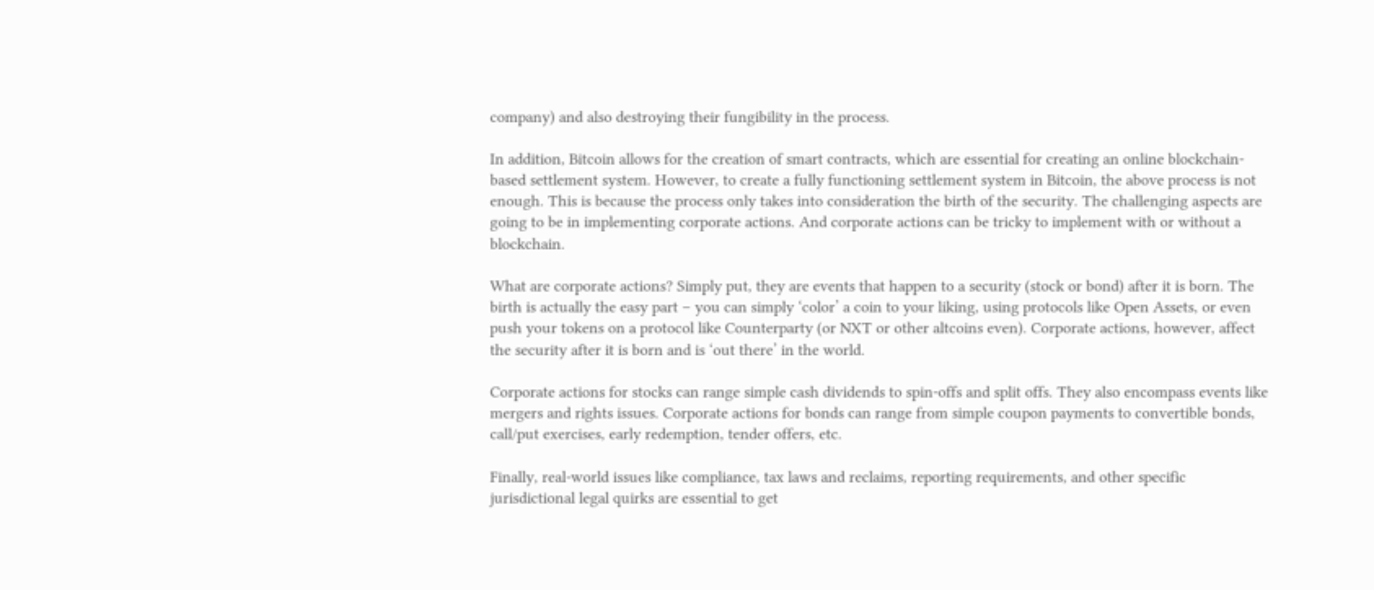company) and also destroying their fungibility in the process.

In addition, Bitcoin allows for the creation of smart contracts, which are essential for creating an online blockchain-based settlement system. However, to create a fully functioning settlement system in Bitcoin, the above process is not enough. This is because the process only takes into consideration the birth of the security. The challenging aspects are going to be in implementing corporate actions. And corporate actions can be tricky to implement with or without a blockchain.

What are corporate actions? Simply put, they are events that happen to a security (stock or bond) after it is born. The birth is actually the easy part – you can simply ‘color’ a coin to your liking, using protocols like Open Assets, or even push your tokens on a protocol like Counterparty (or NXT or other altcoins even). Corporate actions, however, affect the security after it is born and is ‘out there’ in the world.

Corporate actions for stocks can range simple cash dividends to spin-offs and split offs. They also encompass events like mergers and rights issues. Corporate actions for bonds can range from simple coupon payments to convertible bonds, call/put exercises, early redemption, tender offers, etc.

Finally, real-world issues like compliance, tax laws and reclaims, reporting requirements, and other specific jurisdictional legal quirks are essential to get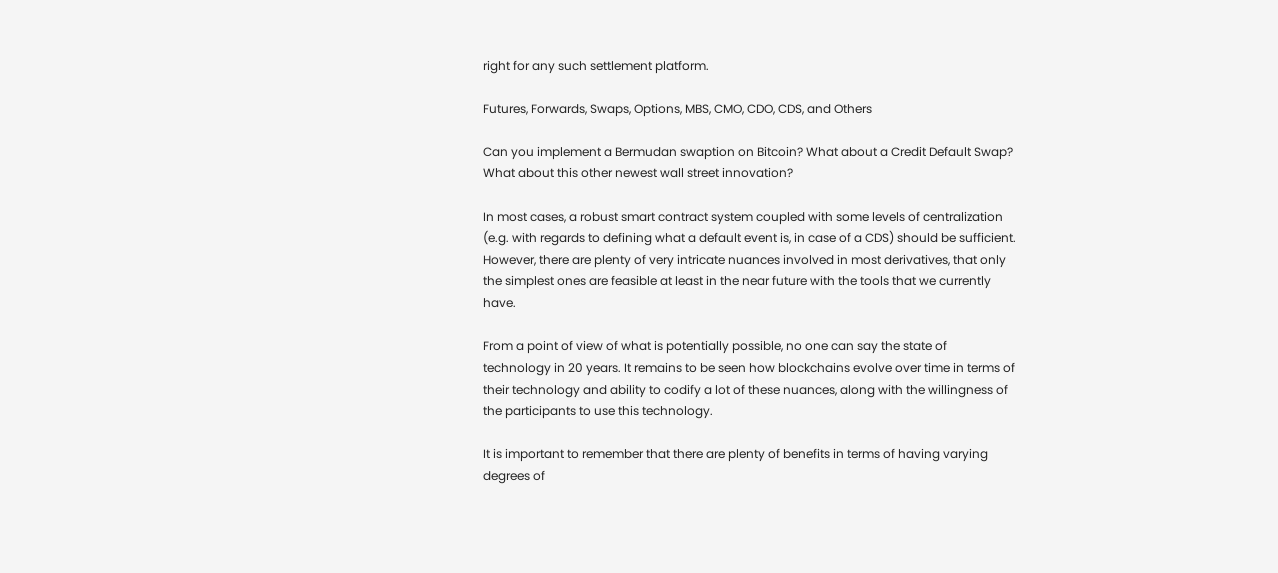right for any such settlement platform.

Futures, Forwards, Swaps, Options, MBS, CMO, CDO, CDS, and Others

Can you implement a Bermudan swaption on Bitcoin? What about a Credit Default Swap? What about this other newest wall street innovation?

In most cases, a robust smart contract system coupled with some levels of centralization (e.g. with regards to defining what a default event is, in case of a CDS) should be sufficient. However, there are plenty of very intricate nuances involved in most derivatives, that only the simplest ones are feasible at least in the near future with the tools that we currently have.

From a point of view of what is potentially possible, no one can say the state of technology in 20 years. It remains to be seen how blockchains evolve over time in terms of their technology and ability to codify a lot of these nuances, along with the willingness of the participants to use this technology.

It is important to remember that there are plenty of benefits in terms of having varying degrees of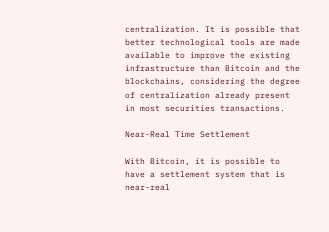centralization. It is possible that better technological tools are made available to improve the existing infrastructure than Bitcoin and the blockchains, considering the degree of centralization already present in most securities transactions.

Near-Real Time Settlement

With Bitcoin, it is possible to have a settlement system that is near-real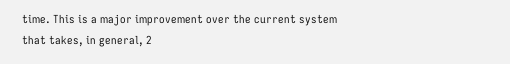time. This is a major improvement over the current system that takes, in general, 2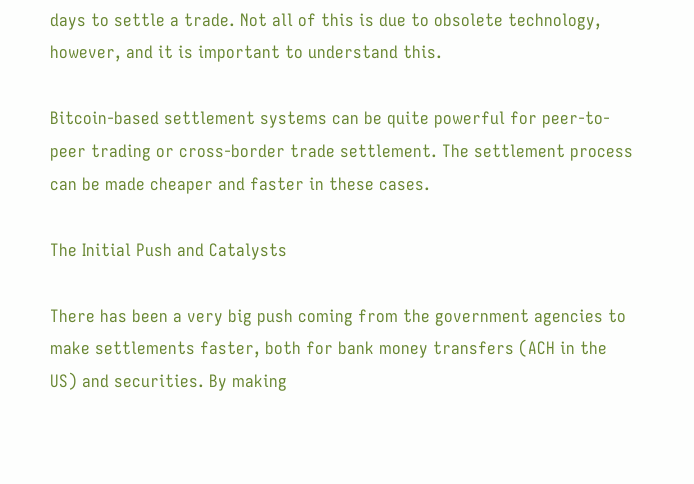days to settle a trade. Not all of this is due to obsolete technology, however, and it is important to understand this.

Bitcoin-based settlement systems can be quite powerful for peer-to-peer trading or cross-border trade settlement. The settlement process can be made cheaper and faster in these cases.

The Initial Push and Catalysts

There has been a very big push coming from the government agencies to make settlements faster, both for bank money transfers (ACH in the US) and securities. By making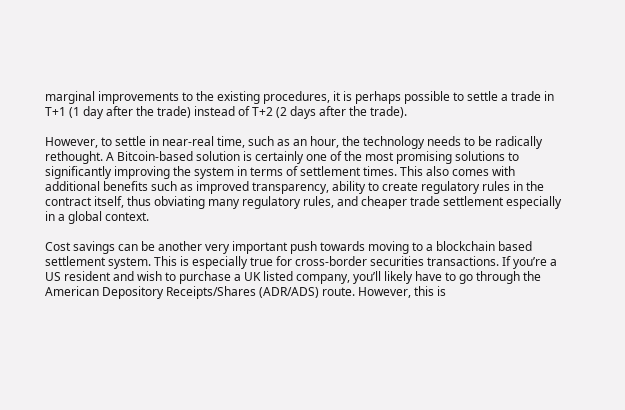marginal improvements to the existing procedures, it is perhaps possible to settle a trade in T+1 (1 day after the trade) instead of T+2 (2 days after the trade).

However, to settle in near-real time, such as an hour, the technology needs to be radically rethought. A Bitcoin-based solution is certainly one of the most promising solutions to significantly improving the system in terms of settlement times. This also comes with additional benefits such as improved transparency, ability to create regulatory rules in the contract itself, thus obviating many regulatory rules, and cheaper trade settlement especially in a global context.

Cost savings can be another very important push towards moving to a blockchain based settlement system. This is especially true for cross-border securities transactions. If you’re a US resident and wish to purchase a UK listed company, you’ll likely have to go through the American Depository Receipts/Shares (ADR/ADS) route. However, this is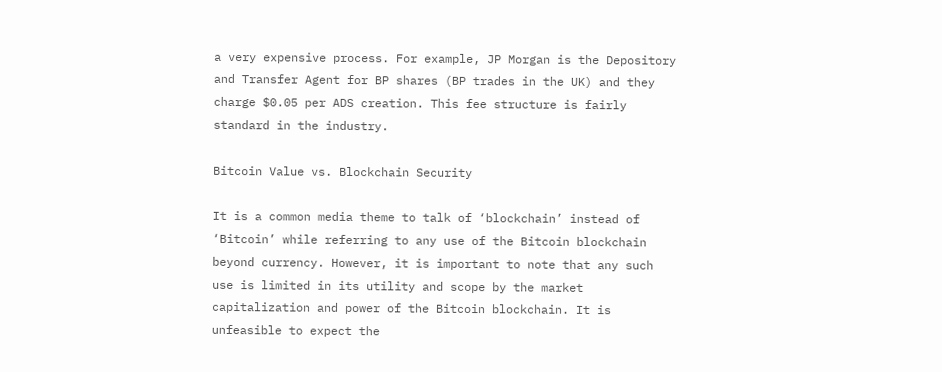a very expensive process. For example, JP Morgan is the Depository and Transfer Agent for BP shares (BP trades in the UK) and they charge $0.05 per ADS creation. This fee structure is fairly standard in the industry.

Bitcoin Value vs. Blockchain Security

It is a common media theme to talk of ‘blockchain’ instead of ‘Bitcoin’ while referring to any use of the Bitcoin blockchain beyond currency. However, it is important to note that any such use is limited in its utility and scope by the market capitalization and power of the Bitcoin blockchain. It is unfeasible to expect the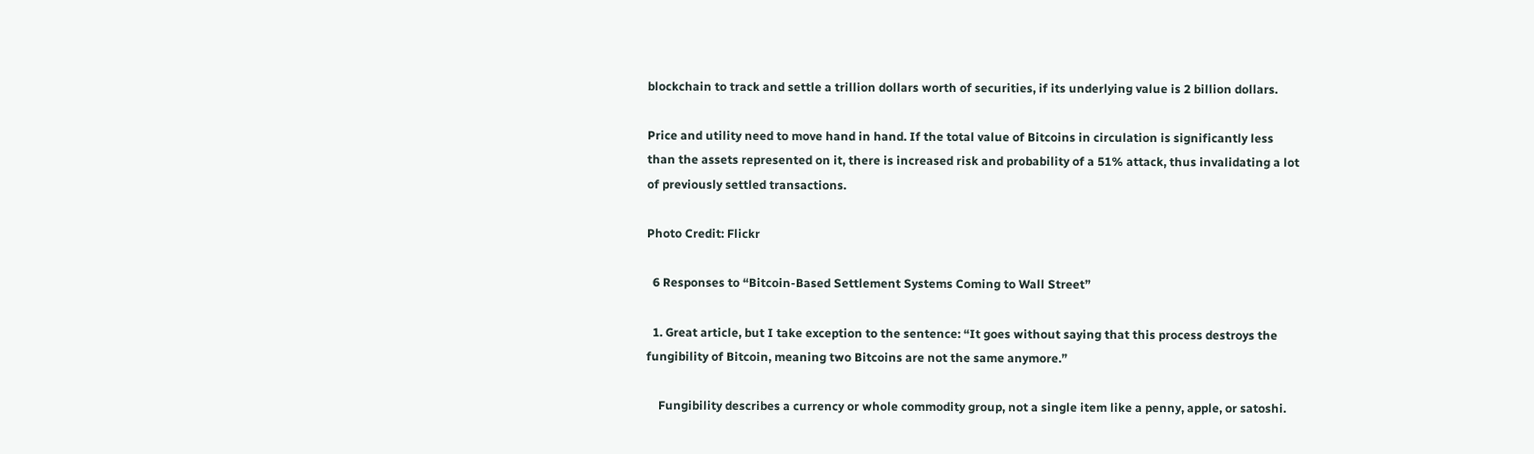blockchain to track and settle a trillion dollars worth of securities, if its underlying value is 2 billion dollars.

Price and utility need to move hand in hand. If the total value of Bitcoins in circulation is significantly less than the assets represented on it, there is increased risk and probability of a 51% attack, thus invalidating a lot of previously settled transactions.

Photo Credit: Flickr

  6 Responses to “Bitcoin-Based Settlement Systems Coming to Wall Street”

  1. Great article, but I take exception to the sentence: “It goes without saying that this process destroys the fungibility of Bitcoin, meaning two Bitcoins are not the same anymore.”

    Fungibility describes a currency or whole commodity group, not a single item like a penny, apple, or satoshi.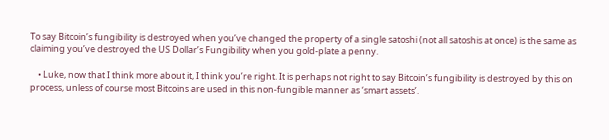To say Bitcoin’s fungibility is destroyed when you’ve changed the property of a single satoshi (not all satoshis at once) is the same as claiming you’ve destroyed the US Dollar’s Fungibility when you gold-plate a penny.

    • Luke, now that I think more about it, I think you’re right. It is perhaps not right to say Bitcoin’s fungibility is destroyed by this on process, unless of course most Bitcoins are used in this non-fungible manner as ‘smart assets’.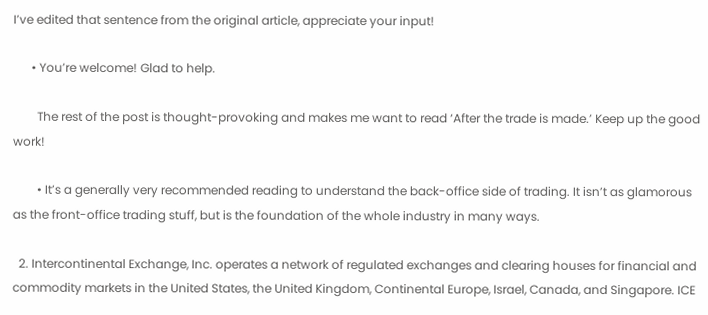I’ve edited that sentence from the original article, appreciate your input!

      • You’re welcome! Glad to help.

        The rest of the post is thought-provoking and makes me want to read ‘After the trade is made.’ Keep up the good work!

        • It’s a generally very recommended reading to understand the back-office side of trading. It isn’t as glamorous as the front-office trading stuff, but is the foundation of the whole industry in many ways.

  2. Intercontinental Exchange, Inc. operates a network of regulated exchanges and clearing houses for financial and commodity markets in the United States, the United Kingdom, Continental Europe, Israel, Canada, and Singapore. ICE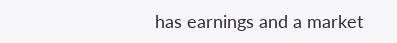has earnings and a market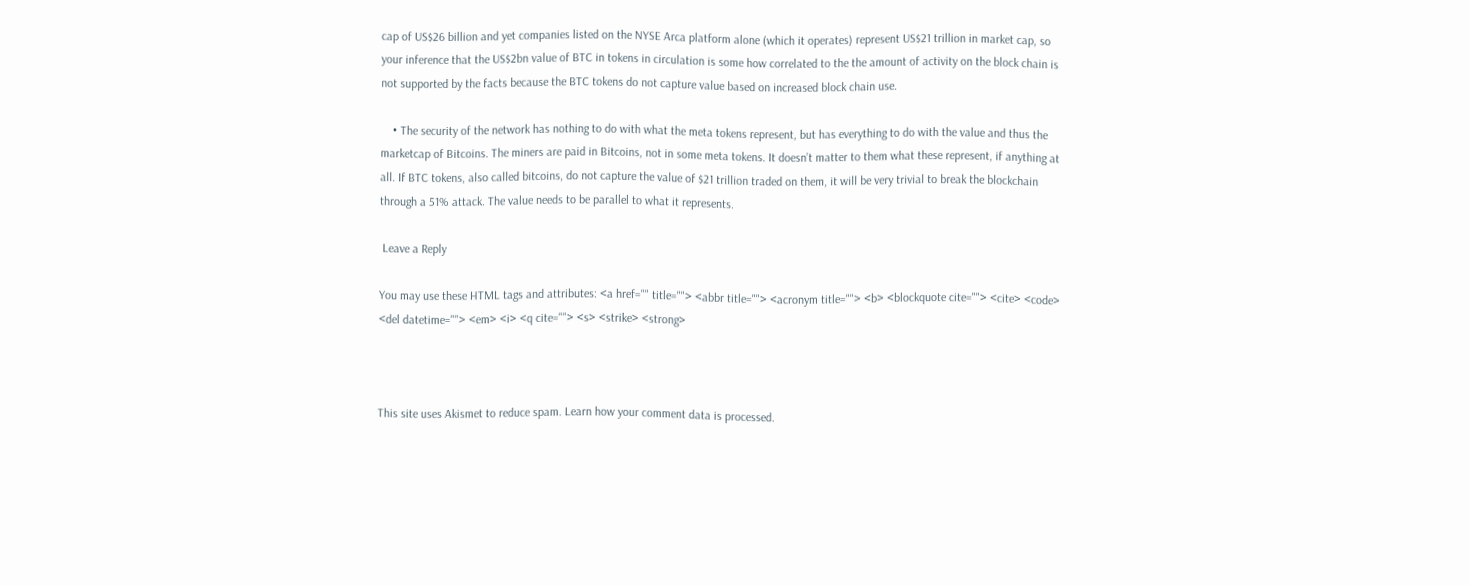cap of US$26 billion and yet companies listed on the NYSE Arca platform alone (which it operates) represent US$21 trillion in market cap, so your inference that the US$2bn value of BTC in tokens in circulation is some how correlated to the the amount of activity on the block chain is not supported by the facts because the BTC tokens do not capture value based on increased block chain use.

    • The security of the network has nothing to do with what the meta tokens represent, but has everything to do with the value and thus the marketcap of Bitcoins. The miners are paid in Bitcoins, not in some meta tokens. It doesn’t matter to them what these represent, if anything at all. If BTC tokens, also called bitcoins, do not capture the value of $21 trillion traded on them, it will be very trivial to break the blockchain through a 51% attack. The value needs to be parallel to what it represents.

 Leave a Reply

You may use these HTML tags and attributes: <a href="" title=""> <abbr title=""> <acronym title=""> <b> <blockquote cite=""> <cite> <code> <del datetime=""> <em> <i> <q cite=""> <s> <strike> <strong>



This site uses Akismet to reduce spam. Learn how your comment data is processed.